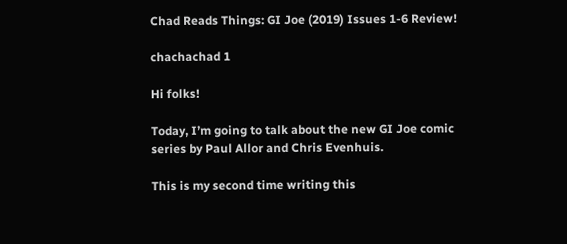Chad Reads Things: GI Joe (2019) Issues 1-6 Review!

chachachad 1

Hi folks!

Today, I’m going to talk about the new GI Joe comic series by Paul Allor and Chris Evenhuis.

This is my second time writing this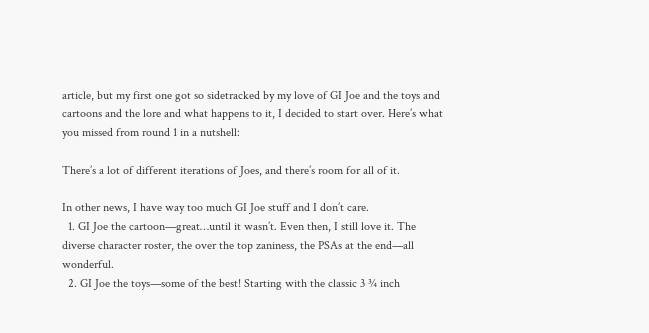article, but my first one got so sidetracked by my love of GI Joe and the toys and cartoons and the lore and what happens to it, I decided to start over. Here’s what you missed from round 1 in a nutshell:

There’s a lot of different iterations of Joes, and there’s room for all of it.

In other news, I have way too much GI Joe stuff and I don’t care.
  1. GI Joe the cartoon—great…until it wasn’t. Even then, I still love it. The diverse character roster, the over the top zaniness, the PSAs at the end—all wonderful.
  2. GI Joe the toys—some of the best! Starting with the classic 3 ¾ inch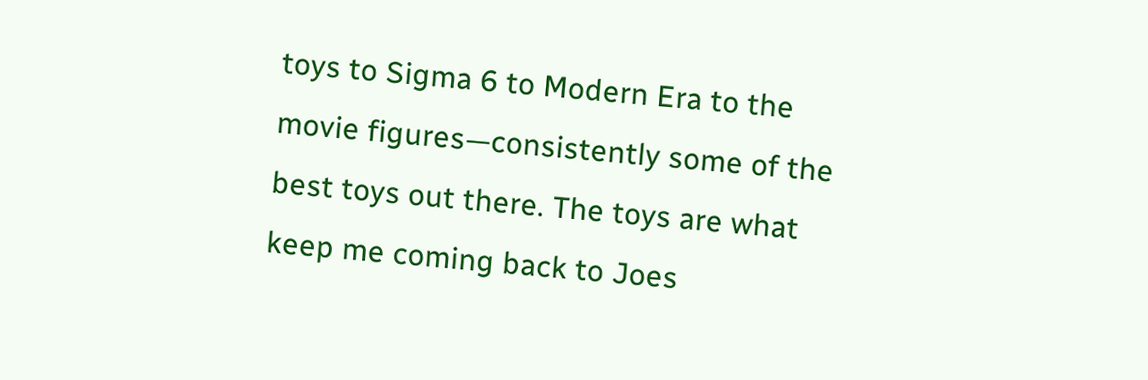toys to Sigma 6 to Modern Era to the movie figures—consistently some of the best toys out there. The toys are what keep me coming back to Joes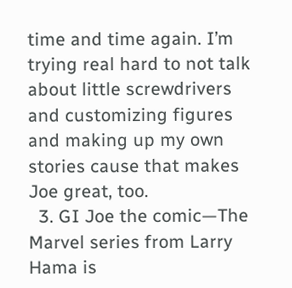time and time again. I’m trying real hard to not talk about little screwdrivers and customizing figures and making up my own stories cause that makes Joe great, too.
  3. GI Joe the comic—The Marvel series from Larry Hama is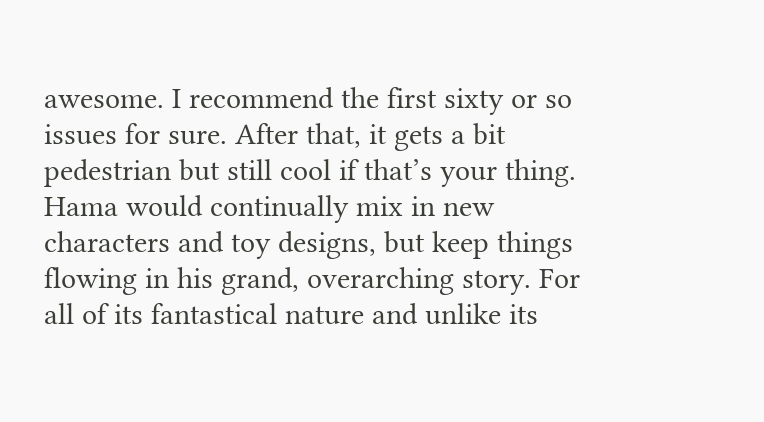awesome. I recommend the first sixty or so issues for sure. After that, it gets a bit pedestrian but still cool if that’s your thing. Hama would continually mix in new characters and toy designs, but keep things flowing in his grand, overarching story. For all of its fantastical nature and unlike its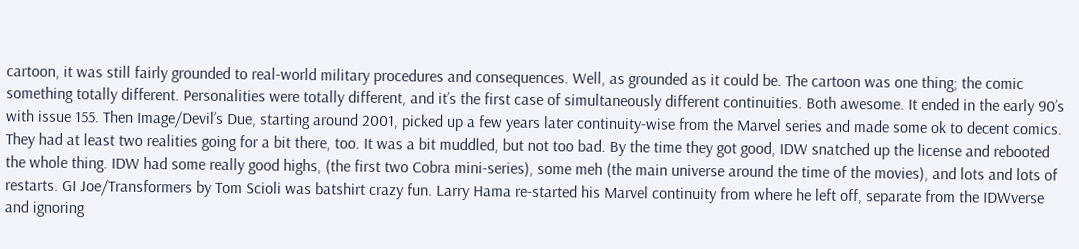cartoon, it was still fairly grounded to real-world military procedures and consequences. Well, as grounded as it could be. The cartoon was one thing; the comic something totally different. Personalities were totally different, and it’s the first case of simultaneously different continuities. Both awesome. It ended in the early 90’s with issue 155. Then Image/Devil’s Due, starting around 2001, picked up a few years later continuity-wise from the Marvel series and made some ok to decent comics. They had at least two realities going for a bit there, too. It was a bit muddled, but not too bad. By the time they got good, IDW snatched up the license and rebooted the whole thing. IDW had some really good highs, (the first two Cobra mini-series), some meh (the main universe around the time of the movies), and lots and lots of restarts. GI Joe/Transformers by Tom Scioli was batshirt crazy fun. Larry Hama re-started his Marvel continuity from where he left off, separate from the IDWverse and ignoring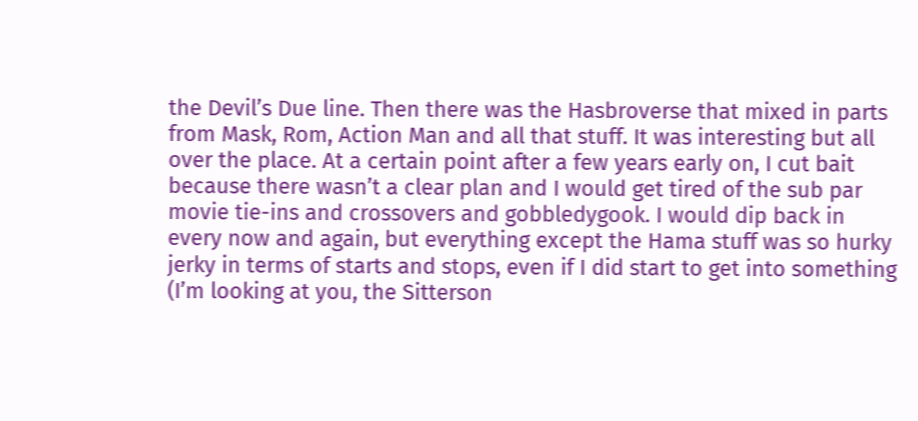the Devil’s Due line. Then there was the Hasbroverse that mixed in parts from Mask, Rom, Action Man and all that stuff. It was interesting but all over the place. At a certain point after a few years early on, I cut bait because there wasn’t a clear plan and I would get tired of the sub par movie tie-ins and crossovers and gobbledygook. I would dip back in every now and again, but everything except the Hama stuff was so hurky jerky in terms of starts and stops, even if I did start to get into something (I’m looking at you, the Sitterson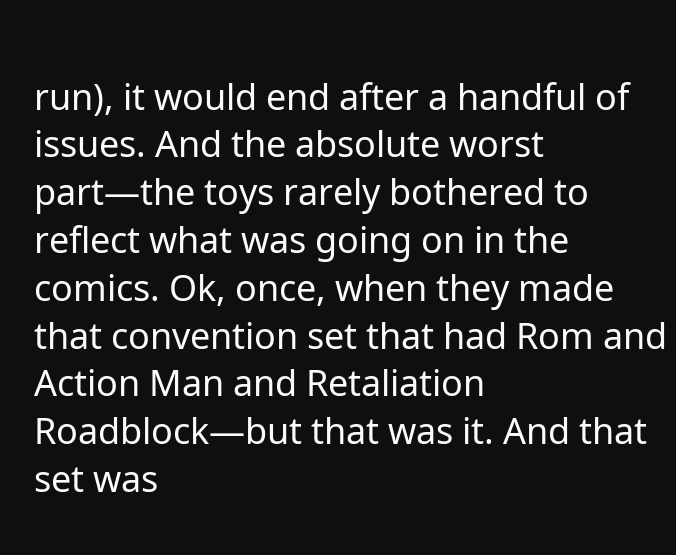run), it would end after a handful of issues. And the absolute worst part—the toys rarely bothered to reflect what was going on in the comics. Ok, once, when they made that convention set that had Rom and Action Man and Retaliation Roadblock—but that was it. And that set was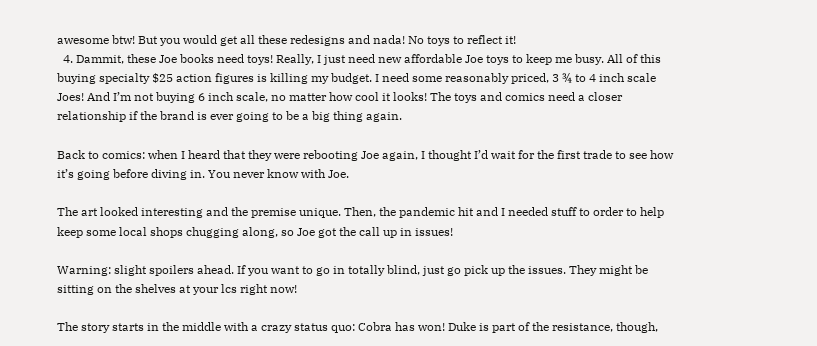awesome btw! But you would get all these redesigns and nada! No toys to reflect it!
  4. Dammit, these Joe books need toys! Really, I just need new affordable Joe toys to keep me busy. All of this buying specialty $25 action figures is killing my budget. I need some reasonably priced, 3 ¾ to 4 inch scale Joes! And I’m not buying 6 inch scale, no matter how cool it looks! The toys and comics need a closer relationship if the brand is ever going to be a big thing again.

Back to comics: when I heard that they were rebooting Joe again, I thought I’d wait for the first trade to see how it’s going before diving in. You never know with Joe.

The art looked interesting and the premise unique. Then, the pandemic hit and I needed stuff to order to help keep some local shops chugging along, so Joe got the call up in issues!

Warning: slight spoilers ahead. If you want to go in totally blind, just go pick up the issues. They might be sitting on the shelves at your lcs right now!

The story starts in the middle with a crazy status quo: Cobra has won! Duke is part of the resistance, though,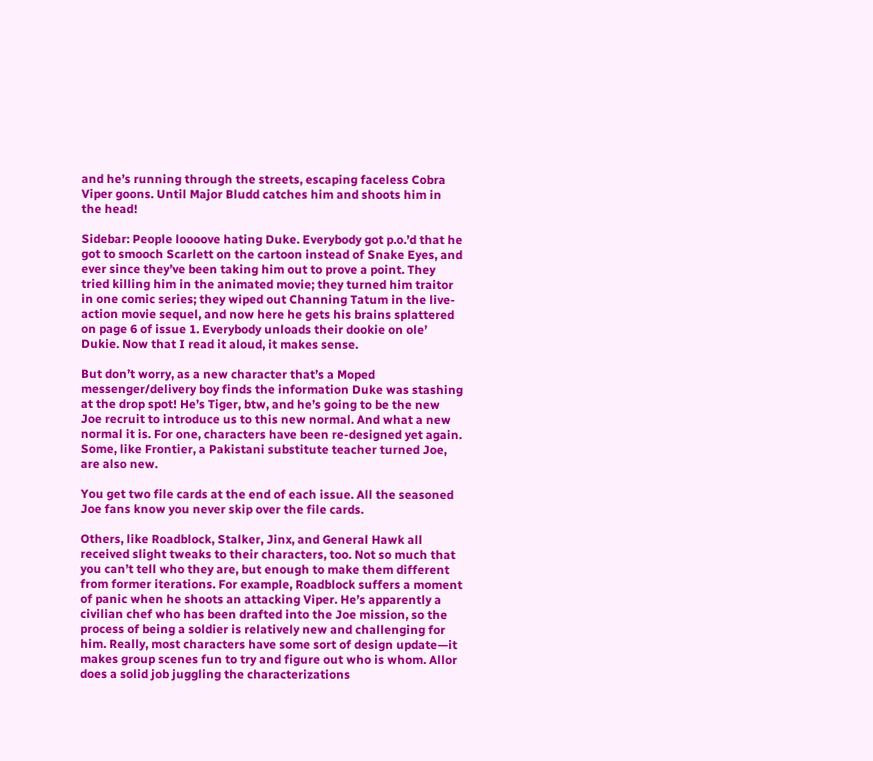and he’s running through the streets, escaping faceless Cobra Viper goons. Until Major Bludd catches him and shoots him in the head!

Sidebar: People loooove hating Duke. Everybody got p.o.’d that he got to smooch Scarlett on the cartoon instead of Snake Eyes, and ever since they’ve been taking him out to prove a point. They tried killing him in the animated movie; they turned him traitor in one comic series; they wiped out Channing Tatum in the live-action movie sequel, and now here he gets his brains splattered on page 6 of issue 1. Everybody unloads their dookie on ole’ Dukie. Now that I read it aloud, it makes sense.

But don’t worry, as a new character that’s a Moped messenger/delivery boy finds the information Duke was stashing at the drop spot! He’s Tiger, btw, and he’s going to be the new Joe recruit to introduce us to this new normal. And what a new normal it is. For one, characters have been re-designed yet again. Some, like Frontier, a Pakistani substitute teacher turned Joe, are also new.

You get two file cards at the end of each issue. All the seasoned Joe fans know you never skip over the file cards.

Others, like Roadblock, Stalker, Jinx, and General Hawk all received slight tweaks to their characters, too. Not so much that you can’t tell who they are, but enough to make them different from former iterations. For example, Roadblock suffers a moment of panic when he shoots an attacking Viper. He’s apparently a civilian chef who has been drafted into the Joe mission, so the process of being a soldier is relatively new and challenging for him. Really, most characters have some sort of design update—it makes group scenes fun to try and figure out who is whom. Allor does a solid job juggling the characterizations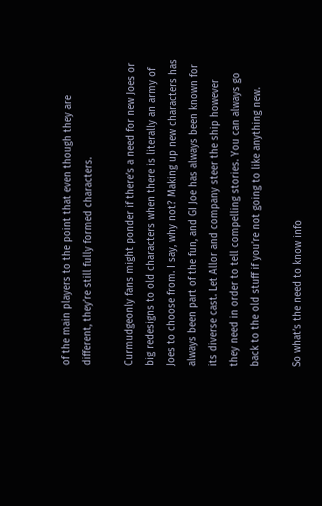of the main players to the point that even though they are different, they’re still fully formed characters.

Curmudgeonly fans might ponder if there’s a need for new Joes or big redesigns to old characters when there is literally an army of Joes to choose from. I say, why not? Making up new characters has always been part of the fun, and GI Joe has always been known for its diverse cast. Let Allor and company steer the ship however they need in order to tell compelling stories. You can always go back to the old stuff if you’re not going to like anything new.

So what’s the need to know info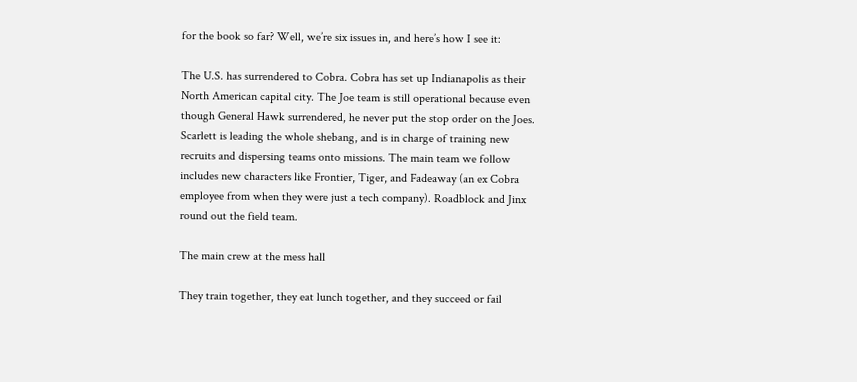for the book so far? Well, we’re six issues in, and here’s how I see it:

The U.S. has surrendered to Cobra. Cobra has set up Indianapolis as their North American capital city. The Joe team is still operational because even though General Hawk surrendered, he never put the stop order on the Joes. Scarlett is leading the whole shebang, and is in charge of training new recruits and dispersing teams onto missions. The main team we follow includes new characters like Frontier, Tiger, and Fadeaway (an ex Cobra employee from when they were just a tech company). Roadblock and Jinx round out the field team.

The main crew at the mess hall

They train together, they eat lunch together, and they succeed or fail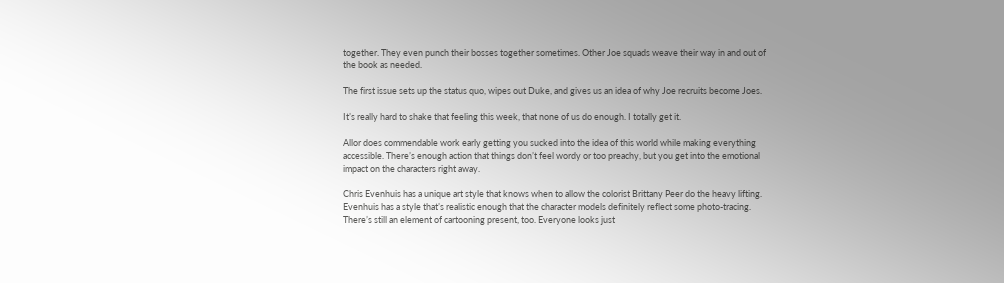together. They even punch their bosses together sometimes. Other Joe squads weave their way in and out of the book as needed.

The first issue sets up the status quo, wipes out Duke, and gives us an idea of why Joe recruits become Joes.

It’s really hard to shake that feeling this week, that none of us do enough. I totally get it.

Allor does commendable work early getting you sucked into the idea of this world while making everything accessible. There’s enough action that things don’t feel wordy or too preachy, but you get into the emotional impact on the characters right away.

Chris Evenhuis has a unique art style that knows when to allow the colorist Brittany Peer do the heavy lifting. Evenhuis has a style that’s realistic enough that the character models definitely reflect some photo-tracing. There’s still an element of cartooning present, too. Everyone looks just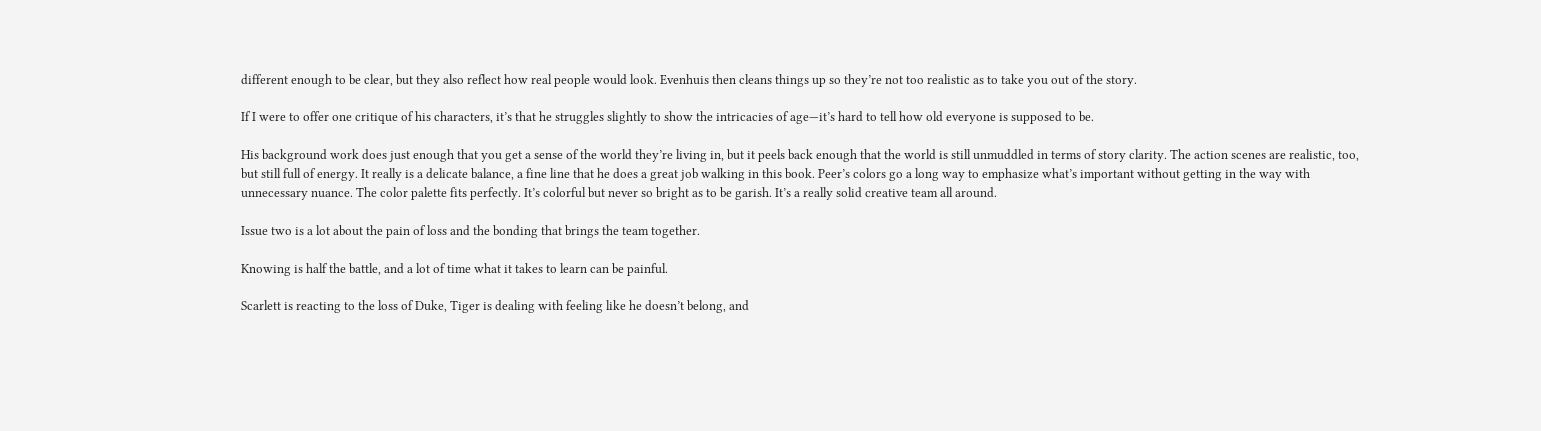different enough to be clear, but they also reflect how real people would look. Evenhuis then cleans things up so they’re not too realistic as to take you out of the story.

If I were to offer one critique of his characters, it’s that he struggles slightly to show the intricacies of age—it’s hard to tell how old everyone is supposed to be.

His background work does just enough that you get a sense of the world they’re living in, but it peels back enough that the world is still unmuddled in terms of story clarity. The action scenes are realistic, too, but still full of energy. It really is a delicate balance, a fine line that he does a great job walking in this book. Peer’s colors go a long way to emphasize what’s important without getting in the way with unnecessary nuance. The color palette fits perfectly. It’s colorful but never so bright as to be garish. It’s a really solid creative team all around.

Issue two is a lot about the pain of loss and the bonding that brings the team together.

Knowing is half the battle, and a lot of time what it takes to learn can be painful.

Scarlett is reacting to the loss of Duke, Tiger is dealing with feeling like he doesn’t belong, and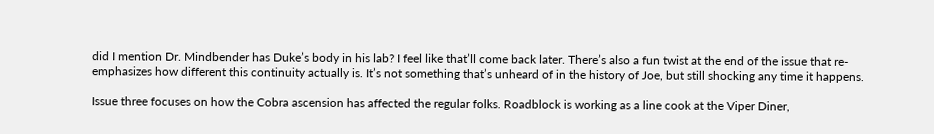did I mention Dr. Mindbender has Duke’s body in his lab? I feel like that’ll come back later. There’s also a fun twist at the end of the issue that re-emphasizes how different this continuity actually is. It’s not something that’s unheard of in the history of Joe, but still shocking any time it happens.

Issue three focuses on how the Cobra ascension has affected the regular folks. Roadblock is working as a line cook at the Viper Diner,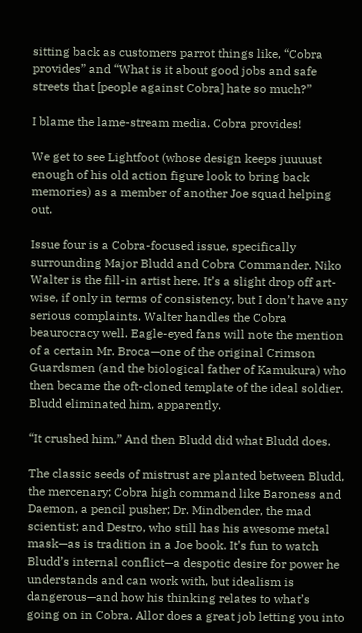sitting back as customers parrot things like, “Cobra provides” and “What is it about good jobs and safe streets that [people against Cobra] hate so much?”

I blame the lame-stream media. Cobra provides!

We get to see Lightfoot (whose design keeps juuuust enough of his old action figure look to bring back memories) as a member of another Joe squad helping out.

Issue four is a Cobra-focused issue, specifically surrounding Major Bludd and Cobra Commander. Niko Walter is the fill-in artist here. It’s a slight drop off art-wise, if only in terms of consistency, but I don’t have any serious complaints. Walter handles the Cobra beaurocracy well. Eagle-eyed fans will note the mention of a certain Mr. Broca—one of the original Crimson Guardsmen (and the biological father of Kamukura) who then became the oft-cloned template of the ideal soldier. Bludd eliminated him, apparently.

“It crushed him.” And then Bludd did what Bludd does.

The classic seeds of mistrust are planted between Bludd, the mercenary; Cobra high command like Baroness and Daemon, a pencil pusher; Dr. Mindbender, the mad scientist; and Destro, who still has his awesome metal mask—as is tradition in a Joe book. It’s fun to watch Bludd’s internal conflict—a despotic desire for power he understands and can work with, but idealism is dangerous—and how his thinking relates to what’s going on in Cobra. Allor does a great job letting you into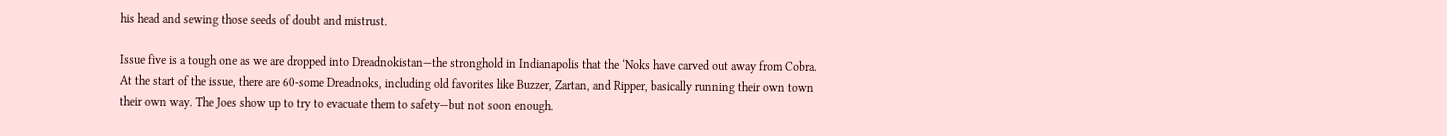his head and sewing those seeds of doubt and mistrust.

Issue five is a tough one as we are dropped into Dreadnokistan—the stronghold in Indianapolis that the ‘Noks have carved out away from Cobra. At the start of the issue, there are 60-some Dreadnoks, including old favorites like Buzzer, Zartan, and Ripper, basically running their own town their own way. The Joes show up to try to evacuate them to safety—but not soon enough.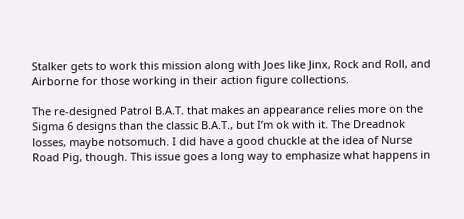Stalker gets to work this mission along with Joes like Jinx, Rock and Roll, and Airborne for those working in their action figure collections.

The re-designed Patrol B.A.T. that makes an appearance relies more on the Sigma 6 designs than the classic B.A.T., but I’m ok with it. The Dreadnok losses, maybe notsomuch. I did have a good chuckle at the idea of Nurse Road Pig, though. This issue goes a long way to emphasize what happens in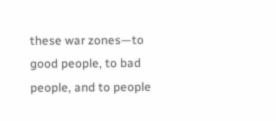these war zones—to good people, to bad people, and to people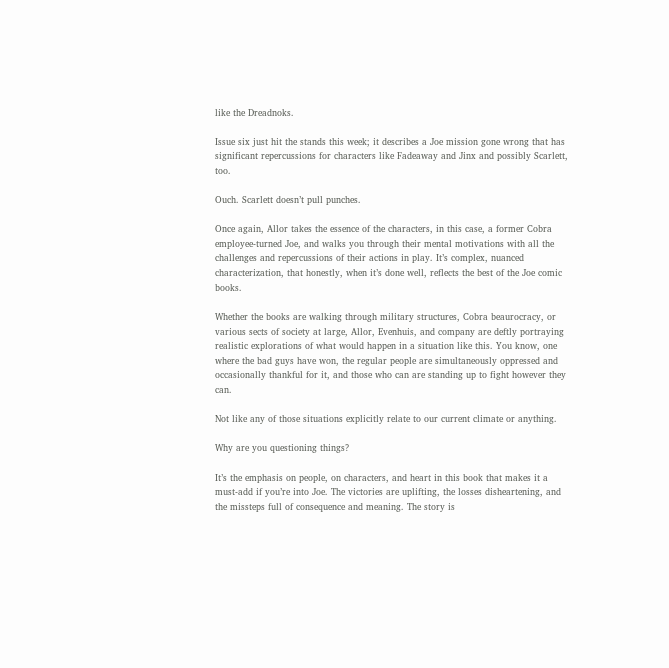like the Dreadnoks.

Issue six just hit the stands this week; it describes a Joe mission gone wrong that has significant repercussions for characters like Fadeaway and Jinx and possibly Scarlett, too.

Ouch. Scarlett doesn’t pull punches.

Once again, Allor takes the essence of the characters, in this case, a former Cobra employee-turned Joe, and walks you through their mental motivations with all the challenges and repercussions of their actions in play. It’s complex, nuanced characterization, that honestly, when it’s done well, reflects the best of the Joe comic books.

Whether the books are walking through military structures, Cobra beaurocracy, or various sects of society at large, Allor, Evenhuis, and company are deftly portraying realistic explorations of what would happen in a situation like this. You know, one where the bad guys have won, the regular people are simultaneously oppressed and occasionally thankful for it, and those who can are standing up to fight however they can.

Not like any of those situations explicitly relate to our current climate or anything.

Why are you questioning things?

It’s the emphasis on people, on characters, and heart in this book that makes it a must-add if you’re into Joe. The victories are uplifting, the losses disheartening, and the missteps full of consequence and meaning. The story is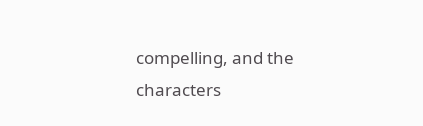compelling, and the characters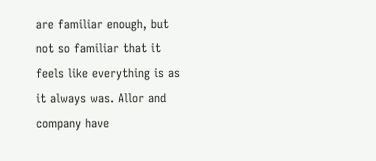are familiar enough, but not so familiar that it feels like everything is as it always was. Allor and company have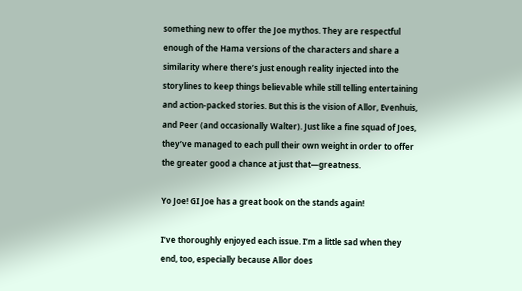something new to offer the Joe mythos. They are respectful enough of the Hama versions of the characters and share a similarity where there’s just enough reality injected into the storylines to keep things believable while still telling entertaining and action-packed stories. But this is the vision of Allor, Evenhuis, and Peer (and occasionally Walter). Just like a fine squad of Joes, they’ve managed to each pull their own weight in order to offer the greater good a chance at just that—greatness.

Yo Joe! GI Joe has a great book on the stands again!

I’ve thoroughly enjoyed each issue. I’m a little sad when they end, too, especially because Allor does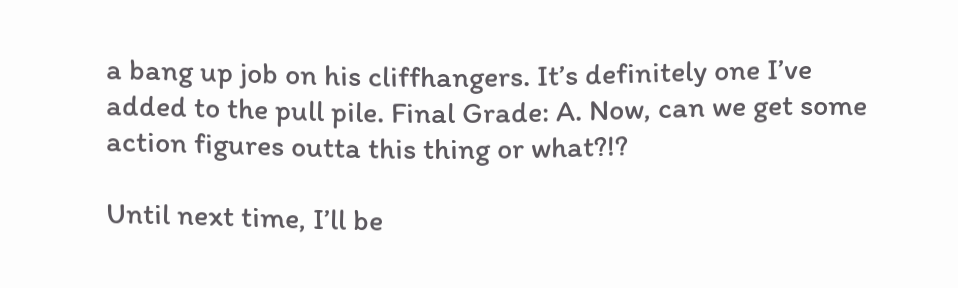a bang up job on his cliffhangers. It’s definitely one I’ve added to the pull pile. Final Grade: A. Now, can we get some action figures outta this thing or what?!?

Until next time, I’ll be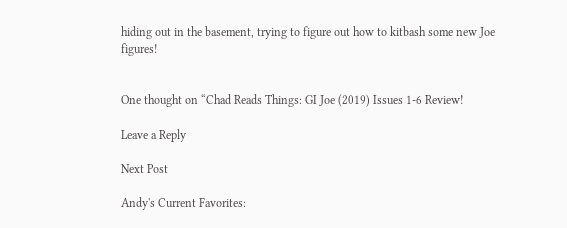hiding out in the basement, trying to figure out how to kitbash some new Joe figures!


One thought on “Chad Reads Things: GI Joe (2019) Issues 1-6 Review!

Leave a Reply

Next Post

Andy's Current Favorites: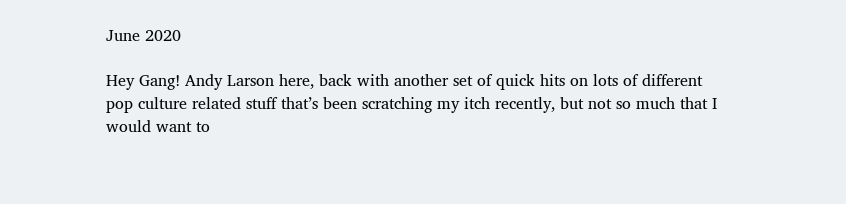June 2020

Hey Gang! Andy Larson here, back with another set of quick hits on lots of different pop culture related stuff that’s been scratching my itch recently, but not so much that I would want to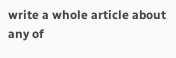write a whole article about any of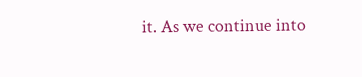it. As we continue into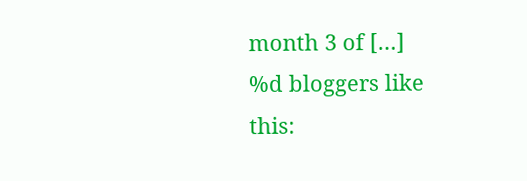month 3 of […]
%d bloggers like this: